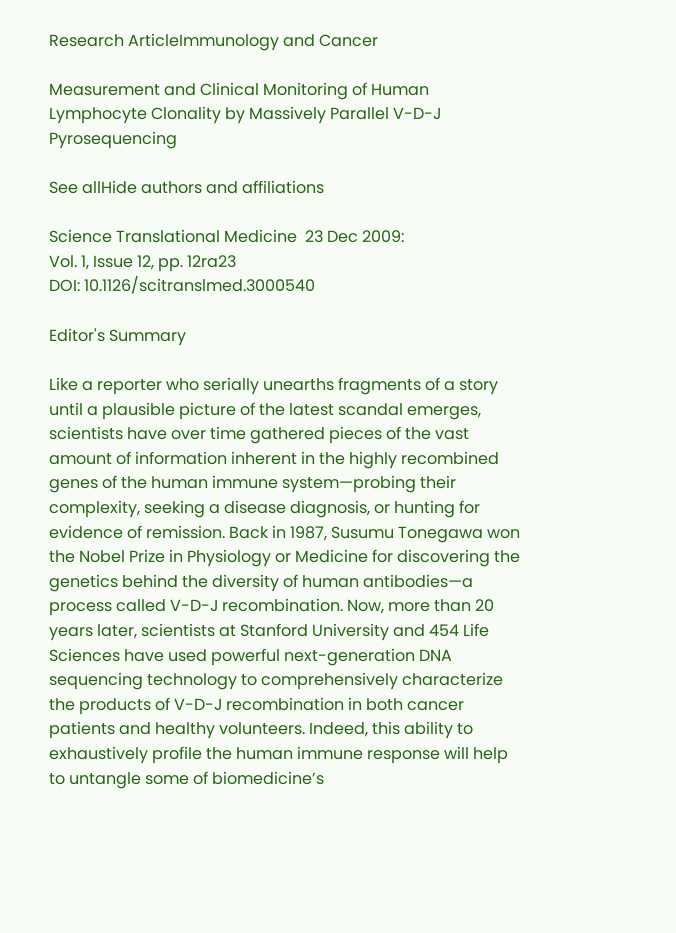Research ArticleImmunology and Cancer

Measurement and Clinical Monitoring of Human Lymphocyte Clonality by Massively Parallel V-D-J Pyrosequencing

See allHide authors and affiliations

Science Translational Medicine  23 Dec 2009:
Vol. 1, Issue 12, pp. 12ra23
DOI: 10.1126/scitranslmed.3000540

Editor's Summary

Like a reporter who serially unearths fragments of a story until a plausible picture of the latest scandal emerges, scientists have over time gathered pieces of the vast amount of information inherent in the highly recombined genes of the human immune system—probing their complexity, seeking a disease diagnosis, or hunting for evidence of remission. Back in 1987, Susumu Tonegawa won the Nobel Prize in Physiology or Medicine for discovering the genetics behind the diversity of human antibodies—a process called V-D-J recombination. Now, more than 20 years later, scientists at Stanford University and 454 Life Sciences have used powerful next-generation DNA sequencing technology to comprehensively characterize the products of V-D-J recombination in both cancer patients and healthy volunteers. Indeed, this ability to exhaustively profile the human immune response will help to untangle some of biomedicine’s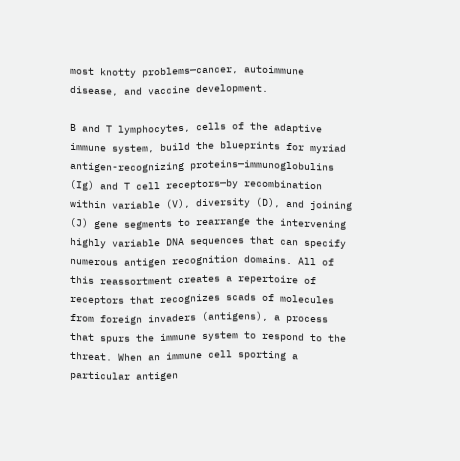most knotty problems—cancer, autoimmune disease, and vaccine development.

B and T lymphocytes, cells of the adaptive immune system, build the blueprints for myriad antigen-recognizing proteins—immunoglobulins (Ig) and T cell receptors—by recombination within variable (V), diversity (D), and joining (J) gene segments to rearrange the intervening highly variable DNA sequences that can specify numerous antigen recognition domains. All of this reassortment creates a repertoire of receptors that recognizes scads of molecules from foreign invaders (antigens), a process that spurs the immune system to respond to the threat. When an immune cell sporting a particular antigen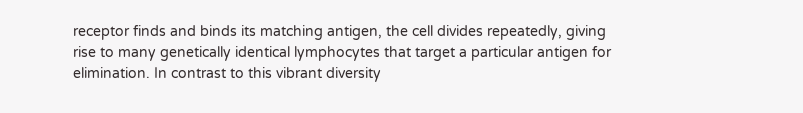receptor finds and binds its matching antigen, the cell divides repeatedly, giving rise to many genetically identical lymphocytes that target a particular antigen for elimination. In contrast to this vibrant diversity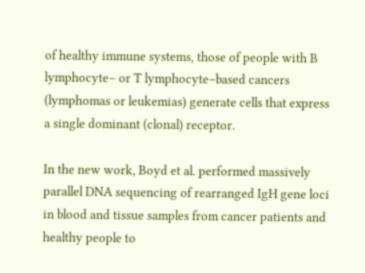of healthy immune systems, those of people with B lymphocyte– or T lymphocyte–based cancers (lymphomas or leukemias) generate cells that express a single dominant (clonal) receptor.

In the new work, Boyd et al. performed massively parallel DNA sequencing of rearranged IgH gene loci in blood and tissue samples from cancer patients and healthy people to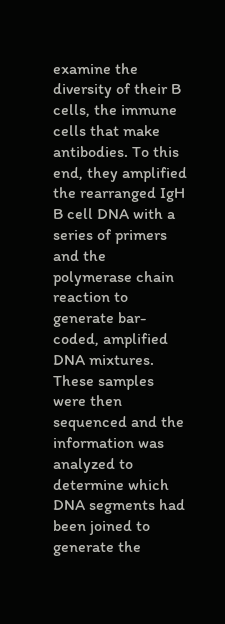examine the diversity of their B cells, the immune cells that make antibodies. To this end, they amplified the rearranged IgH B cell DNA with a series of primers and the polymerase chain reaction to generate bar-coded, amplified DNA mixtures. These samples were then sequenced and the information was analyzed to determine which DNA segments had been joined to generate the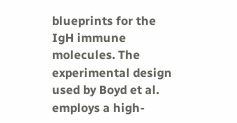blueprints for the IgH immune molecules. The experimental design used by Boyd et al. employs a high-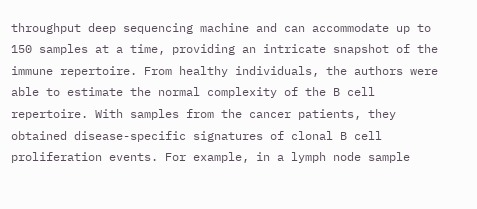throughput deep sequencing machine and can accommodate up to 150 samples at a time, providing an intricate snapshot of the immune repertoire. From healthy individuals, the authors were able to estimate the normal complexity of the B cell repertoire. With samples from the cancer patients, they obtained disease-specific signatures of clonal B cell proliferation events. For example, in a lymph node sample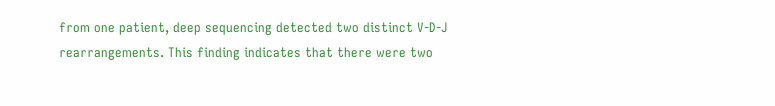from one patient, deep sequencing detected two distinct V-D-J rearrangements. This finding indicates that there were two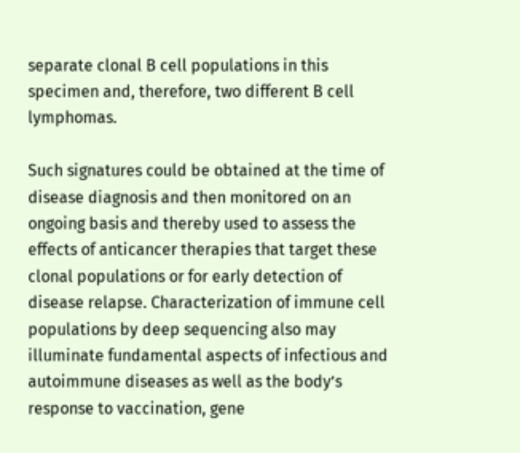separate clonal B cell populations in this specimen and, therefore, two different B cell lymphomas.

Such signatures could be obtained at the time of disease diagnosis and then monitored on an ongoing basis and thereby used to assess the effects of anticancer therapies that target these clonal populations or for early detection of disease relapse. Characterization of immune cell populations by deep sequencing also may illuminate fundamental aspects of infectious and autoimmune diseases as well as the body’s response to vaccination, gene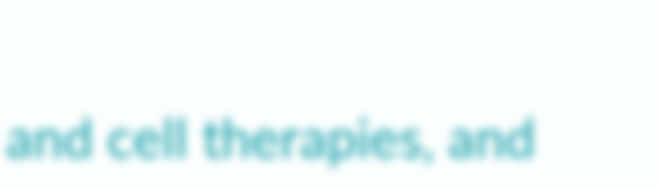and cell therapies, and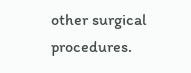other surgical procedures.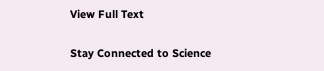View Full Text

Stay Connected to Science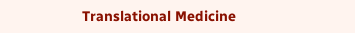Translational Medicine